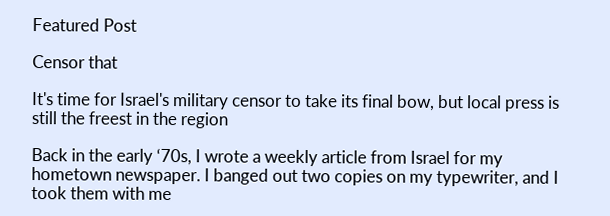Featured Post

Censor that

It's time for Israel's military censor to take its final bow, but local press is still the freest in the region

Back in the early ‘70s, I wrote a weekly article from Israel for my hometown newspaper. I banged out two copies on my typewriter, and I took them with me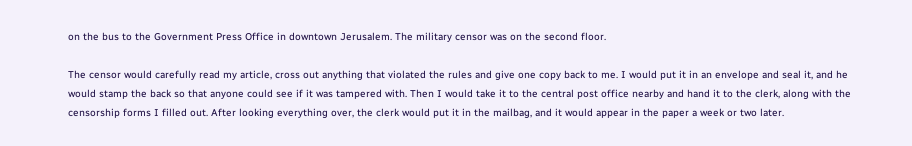on the bus to the Government Press Office in downtown Jerusalem. The military censor was on the second floor.

The censor would carefully read my article, cross out anything that violated the rules and give one copy back to me. I would put it in an envelope and seal it, and he would stamp the back so that anyone could see if it was tampered with. Then I would take it to the central post office nearby and hand it to the clerk, along with the censorship forms I filled out. After looking everything over, the clerk would put it in the mailbag, and it would appear in the paper a week or two later.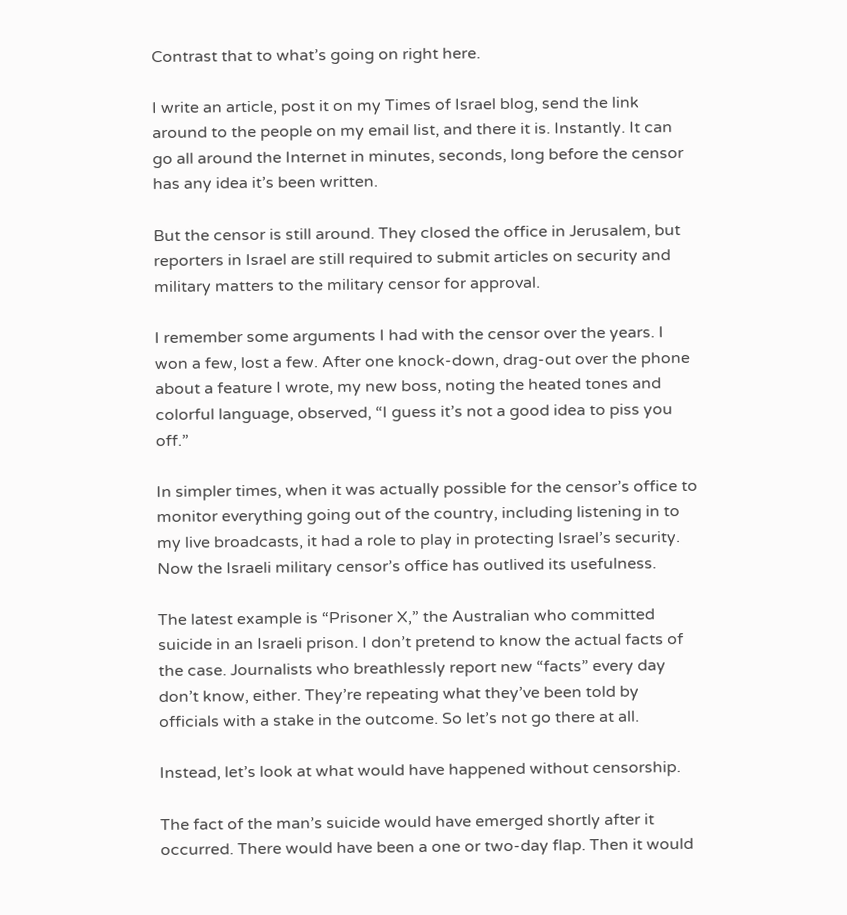Contrast that to what’s going on right here.

I write an article, post it on my Times of Israel blog, send the link around to the people on my email list, and there it is. Instantly. It can go all around the Internet in minutes, seconds, long before the censor has any idea it’s been written.

But the censor is still around. They closed the office in Jerusalem, but reporters in Israel are still required to submit articles on security and military matters to the military censor for approval.

I remember some arguments I had with the censor over the years. I won a few, lost a few. After one knock-down, drag-out over the phone about a feature I wrote, my new boss, noting the heated tones and colorful language, observed, “I guess it’s not a good idea to piss you off.”

In simpler times, when it was actually possible for the censor’s office to monitor everything going out of the country, including listening in to my live broadcasts, it had a role to play in protecting Israel’s security. Now the Israeli military censor’s office has outlived its usefulness.

The latest example is “Prisoner X,” the Australian who committed suicide in an Israeli prison. I don’t pretend to know the actual facts of the case. Journalists who breathlessly report new “facts” every day don’t know, either. They’re repeating what they’ve been told by officials with a stake in the outcome. So let’s not go there at all.

Instead, let’s look at what would have happened without censorship.

The fact of the man’s suicide would have emerged shortly after it occurred. There would have been a one or two-day flap. Then it would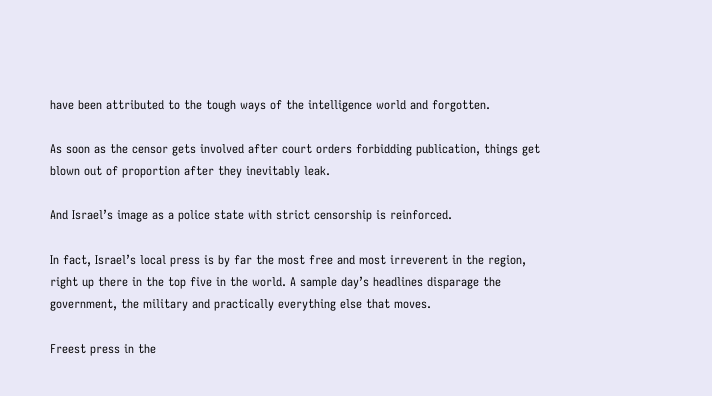have been attributed to the tough ways of the intelligence world and forgotten.

As soon as the censor gets involved after court orders forbidding publication, things get blown out of proportion after they inevitably leak.

And Israel’s image as a police state with strict censorship is reinforced.

In fact, Israel’s local press is by far the most free and most irreverent in the region, right up there in the top five in the world. A sample day’s headlines disparage the government, the military and practically everything else that moves.

Freest press in the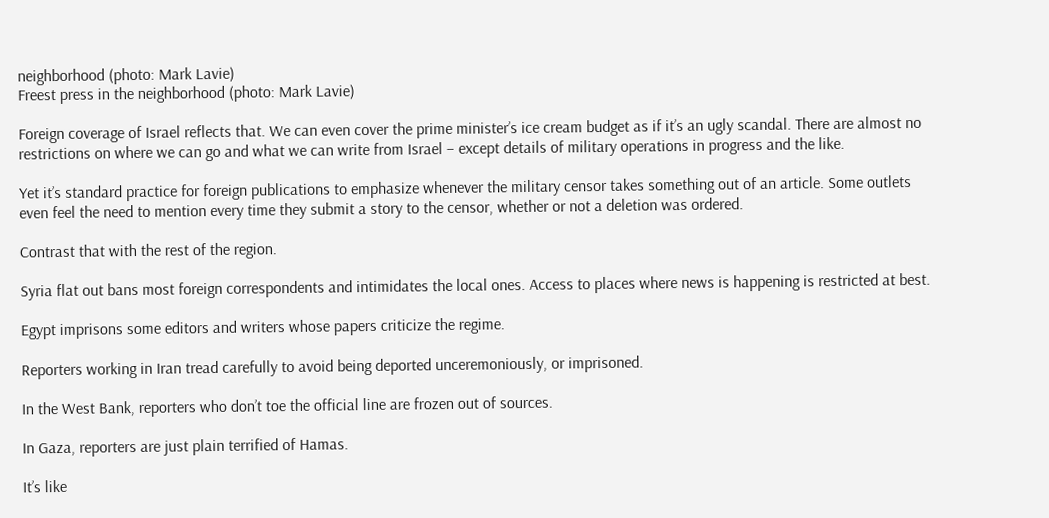neighborhood (photo: Mark Lavie)
Freest press in the neighborhood (photo: Mark Lavie)

Foreign coverage of Israel reflects that. We can even cover the prime minister’s ice cream budget as if it’s an ugly scandal. There are almost no restrictions on where we can go and what we can write from Israel – except details of military operations in progress and the like.

Yet it’s standard practice for foreign publications to emphasize whenever the military censor takes something out of an article. Some outlets even feel the need to mention every time they submit a story to the censor, whether or not a deletion was ordered.

Contrast that with the rest of the region.

Syria flat out bans most foreign correspondents and intimidates the local ones. Access to places where news is happening is restricted at best.

Egypt imprisons some editors and writers whose papers criticize the regime.

Reporters working in Iran tread carefully to avoid being deported unceremoniously, or imprisoned.

In the West Bank, reporters who don’t toe the official line are frozen out of sources.

In Gaza, reporters are just plain terrified of Hamas.

It’s like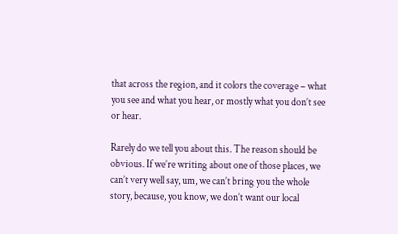that across the region, and it colors the coverage – what you see and what you hear, or mostly what you don’t see or hear.

Rarely do we tell you about this. The reason should be obvious. If we’re writing about one of those places, we can’t very well say, um, we can’t bring you the whole story, because, you know, we don’t want our local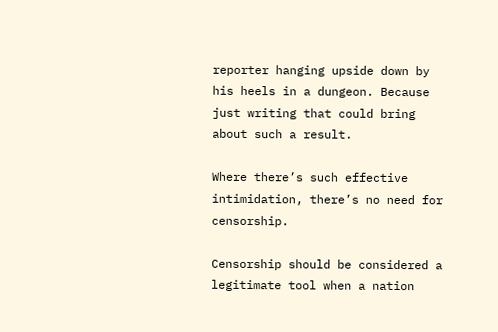reporter hanging upside down by his heels in a dungeon. Because just writing that could bring about such a result.

Where there’s such effective intimidation, there’s no need for censorship.

Censorship should be considered a legitimate tool when a nation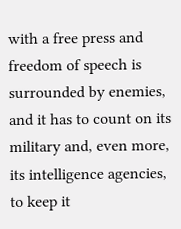with a free press and freedom of speech is surrounded by enemies, and it has to count on its military and, even more, its intelligence agencies, to keep it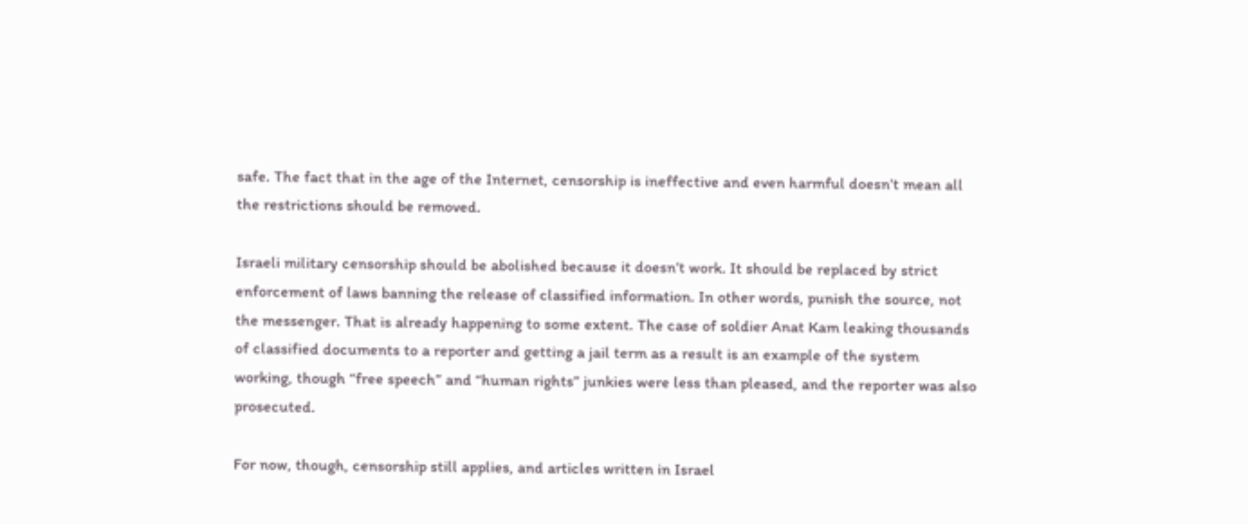safe. The fact that in the age of the Internet, censorship is ineffective and even harmful doesn’t mean all the restrictions should be removed.

Israeli military censorship should be abolished because it doesn’t work. It should be replaced by strict enforcement of laws banning the release of classified information. In other words, punish the source, not the messenger. That is already happening to some extent. The case of soldier Anat Kam leaking thousands of classified documents to a reporter and getting a jail term as a result is an example of the system working, though “free speech” and “human rights” junkies were less than pleased, and the reporter was also prosecuted.

For now, though, censorship still applies, and articles written in Israel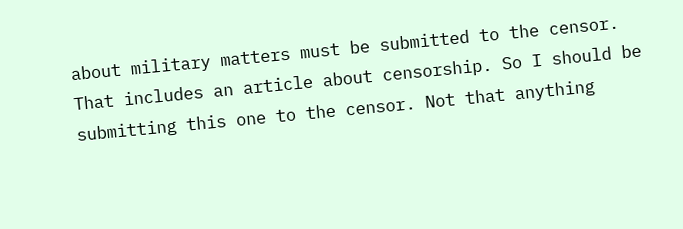about military matters must be submitted to the censor. That includes an article about censorship. So I should be submitting this one to the censor. Not that anything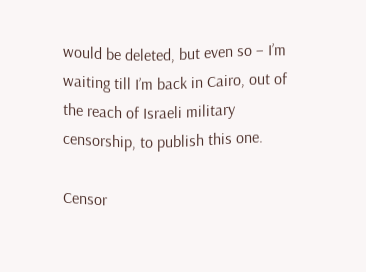would be deleted, but even so – I’m waiting till I’m back in Cairo, out of the reach of Israeli military censorship, to publish this one.

Censor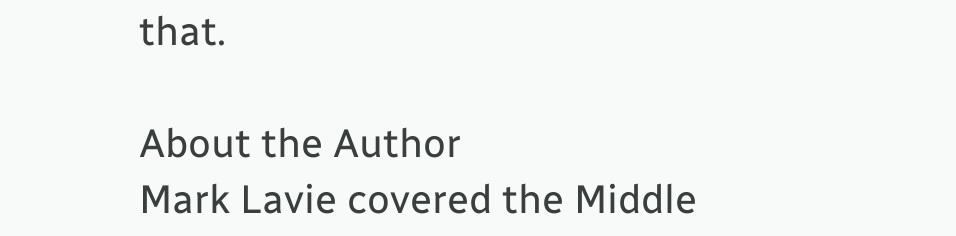that.

About the Author
Mark Lavie covered the Middle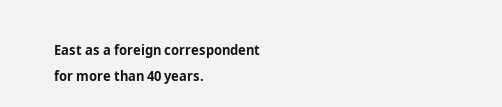East as a foreign correspondent for more than 40 years.